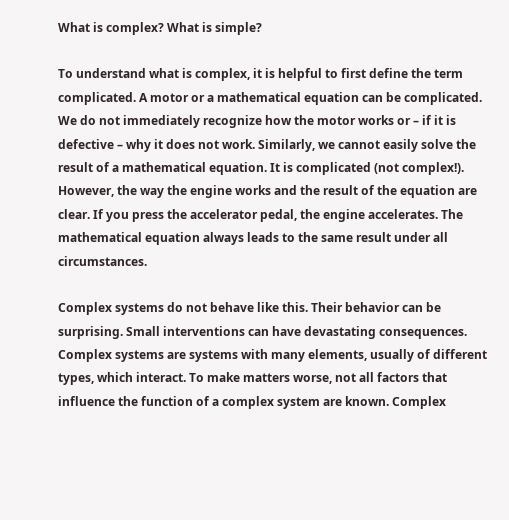What is complex? What is simple?

To understand what is complex, it is helpful to first define the term complicated. A motor or a mathematical equation can be complicated. We do not immediately recognize how the motor works or – if it is defective – why it does not work. Similarly, we cannot easily solve the result of a mathematical equation. It is complicated (not complex!). However, the way the engine works and the result of the equation are clear. If you press the accelerator pedal, the engine accelerates. The mathematical equation always leads to the same result under all circumstances.

Complex systems do not behave like this. Their behavior can be surprising. Small interventions can have devastating consequences. Complex systems are systems with many elements, usually of different types, which interact. To make matters worse, not all factors that influence the function of a complex system are known. Complex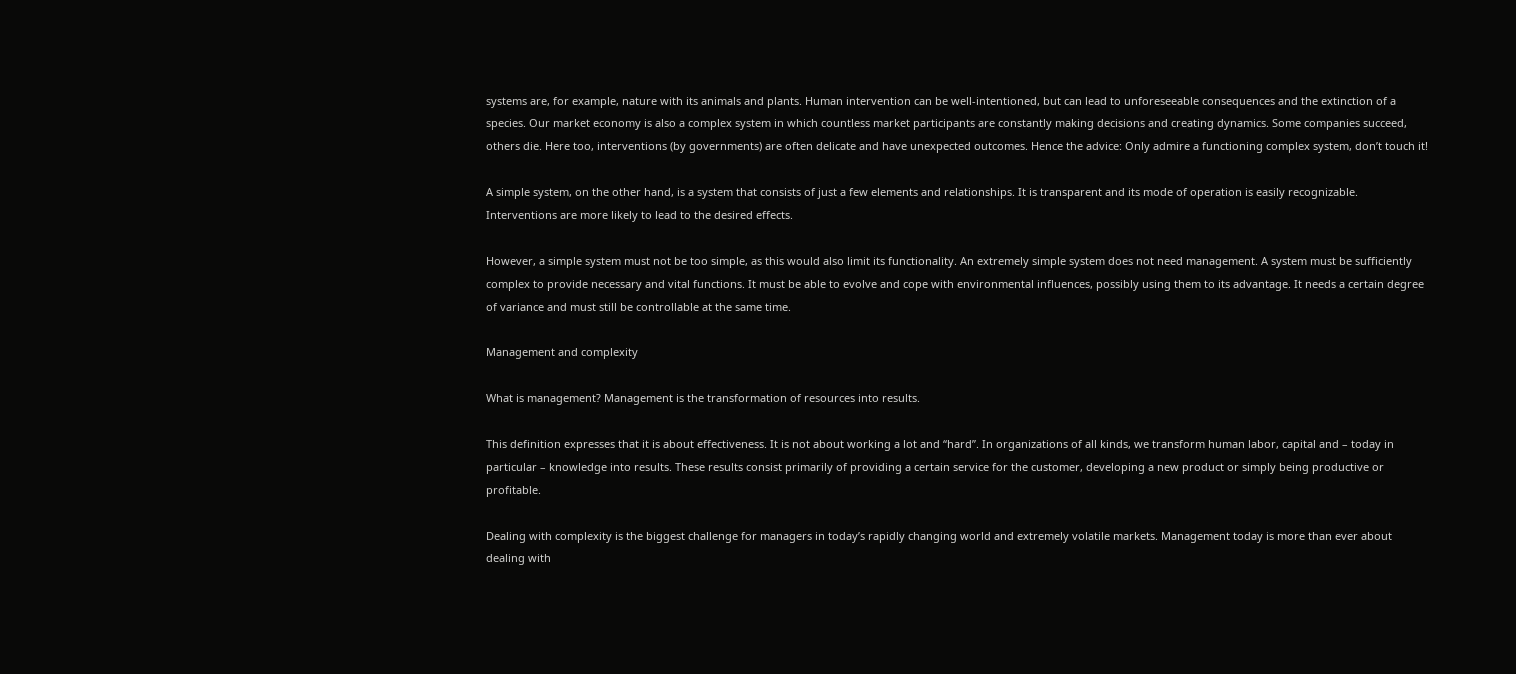systems are, for example, nature with its animals and plants. Human intervention can be well-intentioned, but can lead to unforeseeable consequences and the extinction of a species. Our market economy is also a complex system in which countless market participants are constantly making decisions and creating dynamics. Some companies succeed, others die. Here too, interventions (by governments) are often delicate and have unexpected outcomes. Hence the advice: Only admire a functioning complex system, don’t touch it!

A simple system, on the other hand, is a system that consists of just a few elements and relationships. It is transparent and its mode of operation is easily recognizable. Interventions are more likely to lead to the desired effects.

However, a simple system must not be too simple, as this would also limit its functionality. An extremely simple system does not need management. A system must be sufficiently complex to provide necessary and vital functions. It must be able to evolve and cope with environmental influences, possibly using them to its advantage. It needs a certain degree of variance and must still be controllable at the same time.

Management and complexity

What is management? Management is the transformation of resources into results.

This definition expresses that it is about effectiveness. It is not about working a lot and “hard”. In organizations of all kinds, we transform human labor, capital and – today in particular – knowledge into results. These results consist primarily of providing a certain service for the customer, developing a new product or simply being productive or profitable.

Dealing with complexity is the biggest challenge for managers in today’s rapidly changing world and extremely volatile markets. Management today is more than ever about dealing with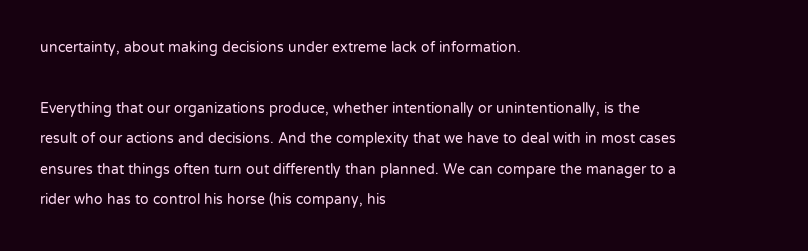uncertainty, about making decisions under extreme lack of information.

Everything that our organizations produce, whether intentionally or unintentionally, is the result of our actions and decisions. And the complexity that we have to deal with in most cases ensures that things often turn out differently than planned. We can compare the manager to a rider who has to control his horse (his company, his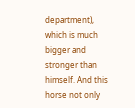department), which is much bigger and stronger than himself. And this horse not only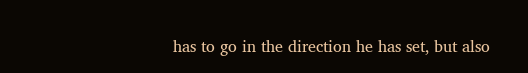has to go in the direction he has set, but also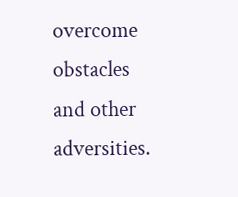overcome obstacles and other adversities.